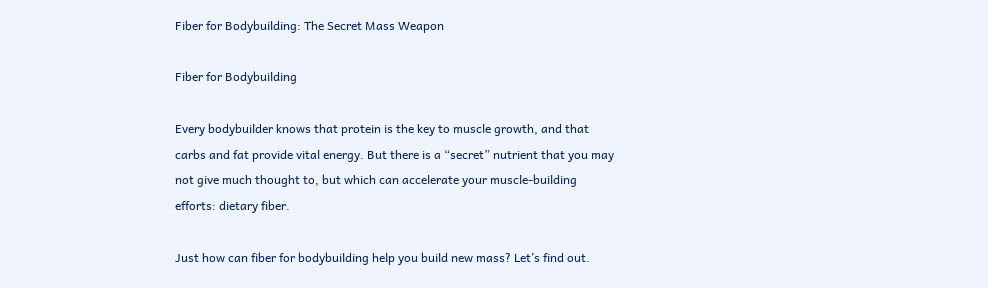Fiber for Bodybuilding: The Secret Mass Weapon

Fiber for Bodybuilding

Every bodybuilder knows that protein is the key to muscle growth, and that carbs and fat provide vital energy. But there is a “secret” nutrient that you may not give much thought to, but which can accelerate your muscle-building efforts: dietary fiber.

Just how can fiber for bodybuilding help you build new mass? Let’s find out.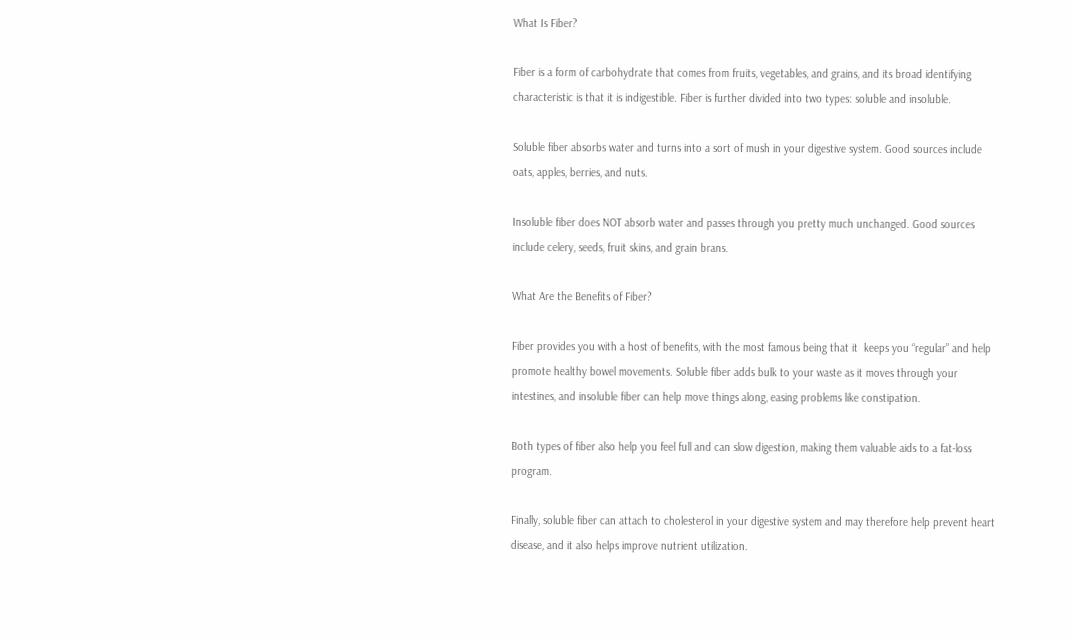What Is Fiber?

Fiber is a form of carbohydrate that comes from fruits, vegetables, and grains, and its broad identifying characteristic is that it is indigestible. Fiber is further divided into two types: soluble and insoluble.

Soluble fiber absorbs water and turns into a sort of mush in your digestive system. Good sources include oats, apples, berries, and nuts.

Insoluble fiber does NOT absorb water and passes through you pretty much unchanged. Good sources include celery, seeds, fruit skins, and grain brans.

What Are the Benefits of Fiber?

Fiber provides you with a host of benefits, with the most famous being that it  keeps you “regular” and help promote healthy bowel movements. Soluble fiber adds bulk to your waste as it moves through your intestines, and insoluble fiber can help move things along, easing problems like constipation.

Both types of fiber also help you feel full and can slow digestion, making them valuable aids to a fat-loss program.

Finally, soluble fiber can attach to cholesterol in your digestive system and may therefore help prevent heart disease, and it also helps improve nutrient utilization.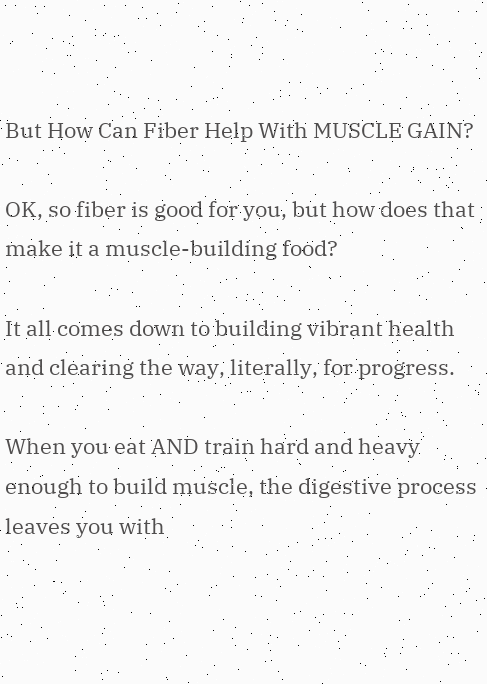But How Can Fiber Help With MUSCLE GAIN?

OK, so fiber is good for you, but how does that make it a muscle-building food?

It all comes down to building vibrant health and clearing the way, literally, for progress.

When you eat AND train hard and heavy enough to build muscle, the digestive process leaves you with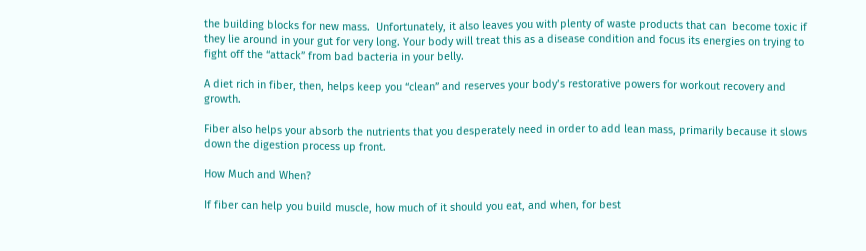the building blocks for new mass.  Unfortunately, it also leaves you with plenty of waste products that can  become toxic if they lie around in your gut for very long. Your body will treat this as a disease condition and focus its energies on trying to fight off the “attack” from bad bacteria in your belly.

A diet rich in fiber, then, helps keep you “clean” and reserves your body’s restorative powers for workout recovery and growth.

Fiber also helps your absorb the nutrients that you desperately need in order to add lean mass, primarily because it slows down the digestion process up front.

How Much and When?

If fiber can help you build muscle, how much of it should you eat, and when, for best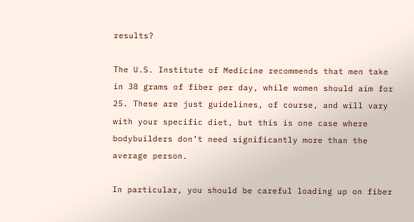results?

The U.S. Institute of Medicine recommends that men take in 38 grams of fiber per day, while women should aim for 25. These are just guidelines, of course, and will vary with your specific diet, but this is one case where bodybuilders don’t need significantly more than the average person.

In particular, you should be careful loading up on fiber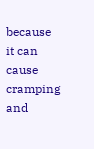because it can cause cramping and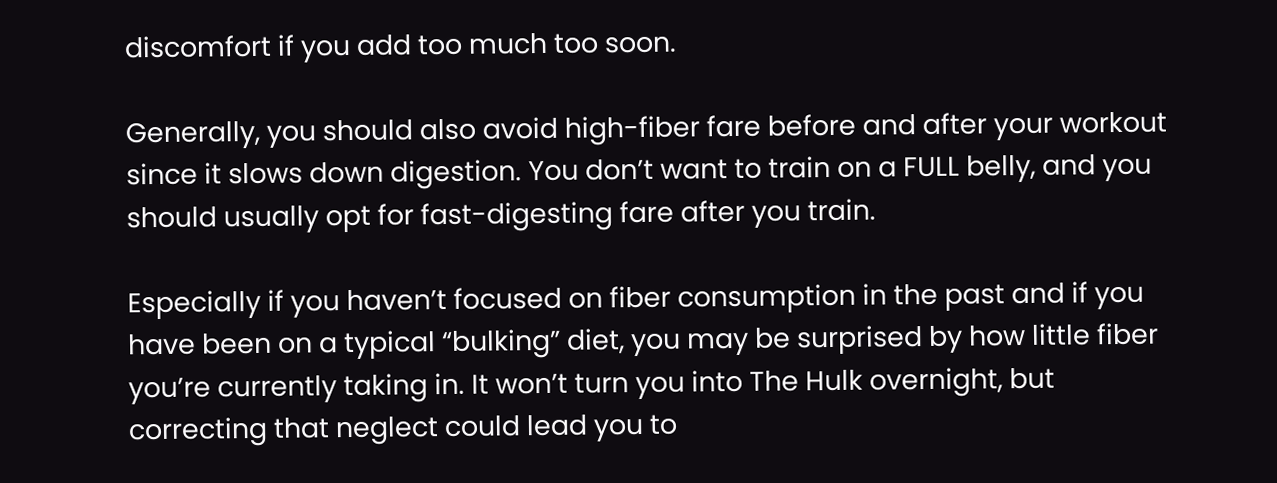discomfort if you add too much too soon.

Generally, you should also avoid high-fiber fare before and after your workout since it slows down digestion. You don’t want to train on a FULL belly, and you should usually opt for fast-digesting fare after you train.

Especially if you haven’t focused on fiber consumption in the past and if you have been on a typical “bulking” diet, you may be surprised by how little fiber you’re currently taking in. It won’t turn you into The Hulk overnight, but correcting that neglect could lead you to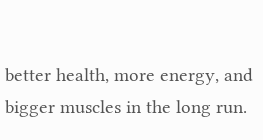better health, more energy, and bigger muscles in the long run.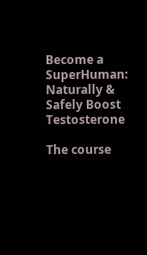Become a SuperHuman: Naturally & Safely Boost Testosterone

The course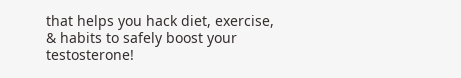that helps you hack diet, exercise, & habits to safely boost your testosterone!